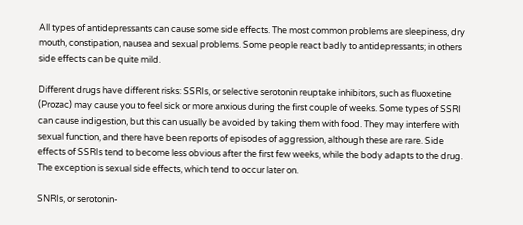All types of antidepressants can cause some side effects. The most common problems are sleepiness, dry mouth, constipation, nausea and sexual problems. Some people react badly to antidepressants; in others side effects can be quite mild.

Different drugs have different risks: SSRIs, or selective serotonin reuptake inhibitors, such as fluoxetine (Prozac) may cause you to feel sick or more anxious during the first couple of weeks. Some types of SSRI can cause indigestion, but this can usually be avoided by taking them with food. They may interfere with sexual function, and there have been reports of episodes of aggression, although these are rare. Side effects of SSRIs tend to become less obvious after the first few weeks, while the body adapts to the drug. The exception is sexual side effects, which tend to occur later on.

SNRIs, or serotonin-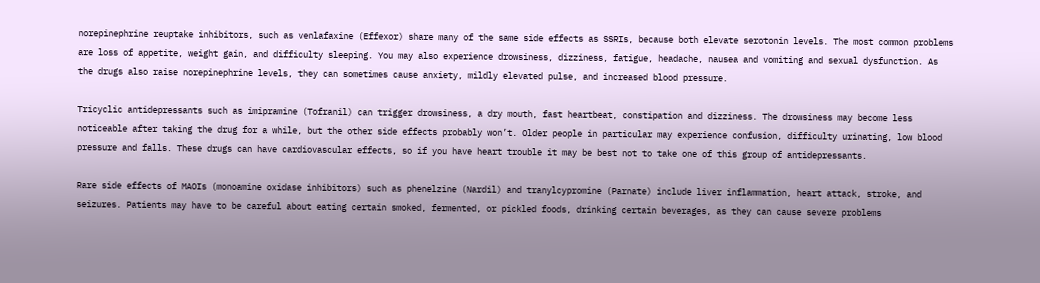norepinephrine reuptake inhibitors, such as venlafaxine (Effexor) share many of the same side effects as SSRIs, because both elevate serotonin levels. The most common problems are loss of appetite, weight gain, and difficulty sleeping. You may also experience drowsiness, dizziness, fatigue, headache, nausea and vomiting and sexual dysfunction. As the drugs also raise norepinephrine levels, they can sometimes cause anxiety, mildly elevated pulse, and increased blood pressure.

Tricyclic antidepressants such as imipramine (Tofranil) can trigger drowsiness, a dry mouth, fast heartbeat, constipation and dizziness. The drowsiness may become less noticeable after taking the drug for a while, but the other side effects probably won’t. Older people in particular may experience confusion, difficulty urinating, low blood pressure and falls. These drugs can have cardiovascular effects, so if you have heart trouble it may be best not to take one of this group of antidepressants.

Rare side effects of MAOIs (monoamine oxidase inhibitors) such as phenelzine (Nardil) and tranylcypromine (Parnate) include liver inflammation, heart attack, stroke, and seizures. Patients may have to be careful about eating certain smoked, fermented, or pickled foods, drinking certain beverages, as they can cause severe problems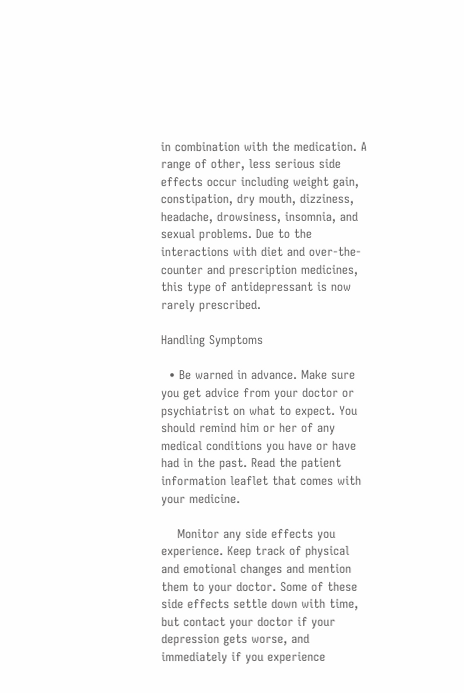in combination with the medication. A range of other, less serious side effects occur including weight gain, constipation, dry mouth, dizziness, headache, drowsiness, insomnia, and sexual problems. Due to the interactions with diet and over-the-counter and prescription medicines, this type of antidepressant is now rarely prescribed.

Handling Symptoms

  • Be warned in advance. Make sure you get advice from your doctor or psychiatrist on what to expect. You should remind him or her of any medical conditions you have or have had in the past. Read the patient information leaflet that comes with your medicine.

    Monitor any side effects you experience. Keep track of physical and emotional changes and mention them to your doctor. Some of these side effects settle down with time, but contact your doctor if your depression gets worse, and immediately if you experience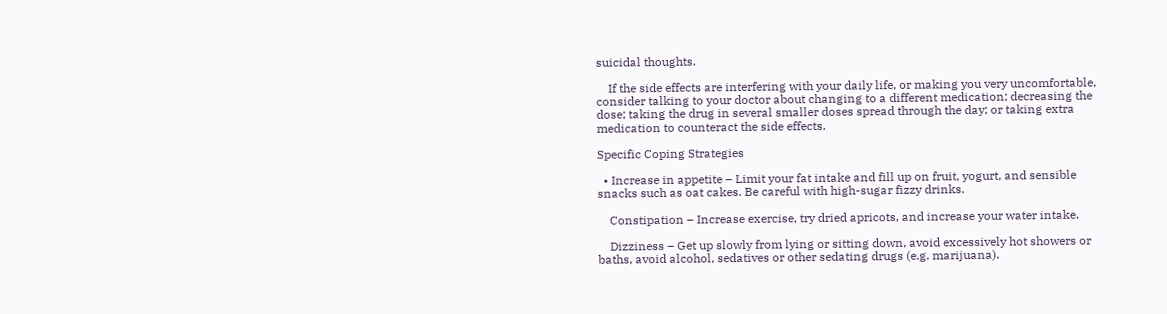suicidal thoughts.

    If the side effects are interfering with your daily life, or making you very uncomfortable, consider talking to your doctor about changing to a different medication; decreasing the dose; taking the drug in several smaller doses spread through the day; or taking extra medication to counteract the side effects.

Specific Coping Strategies

  • Increase in appetite – Limit your fat intake and fill up on fruit, yogurt, and sensible snacks such as oat cakes. Be careful with high-sugar fizzy drinks.

    Constipation – Increase exercise, try dried apricots, and increase your water intake.

    Dizziness – Get up slowly from lying or sitting down, avoid excessively hot showers or baths, avoid alcohol, sedatives or other sedating drugs (e.g. marijuana).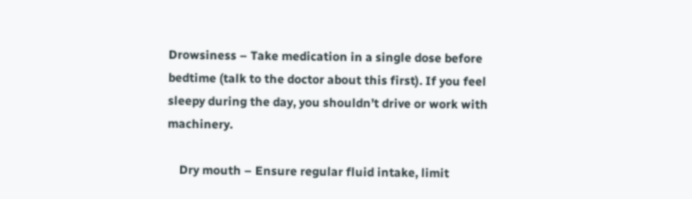Drowsiness – Take medication in a single dose before bedtime (talk to the doctor about this first). If you feel sleepy during the day, you shouldn’t drive or work with machinery.

    Dry mouth – Ensure regular fluid intake, limit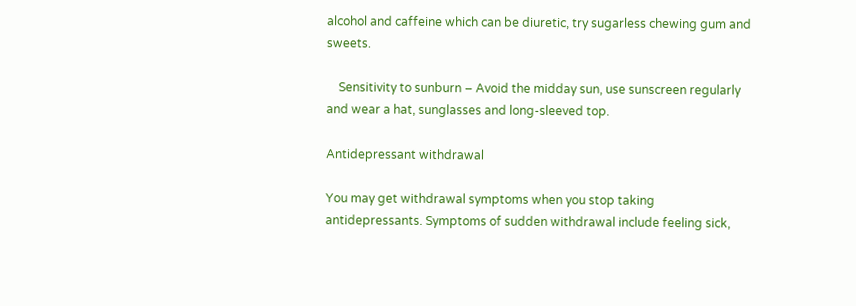alcohol and caffeine which can be diuretic, try sugarless chewing gum and sweets.

    Sensitivity to sunburn – Avoid the midday sun, use sunscreen regularly and wear a hat, sunglasses and long-sleeved top.

Antidepressant withdrawal

You may get withdrawal symptoms when you stop taking antidepressants. Symptoms of sudden withdrawal include feeling sick,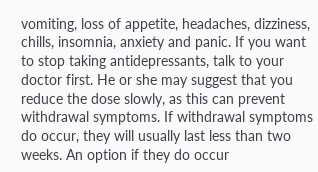vomiting, loss of appetite, headaches, dizziness, chills, insomnia, anxiety and panic. If you want to stop taking antidepressants, talk to your doctor first. He or she may suggest that you reduce the dose slowly, as this can prevent withdrawal symptoms. If withdrawal symptoms do occur, they will usually last less than two weeks. An option if they do occur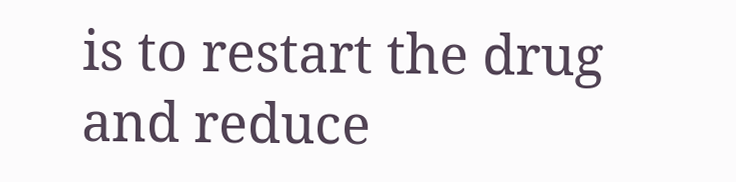is to restart the drug and reduce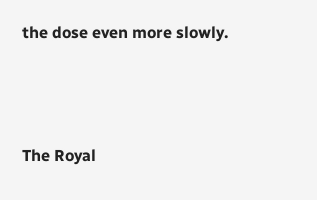the dose even more slowly.



The Royal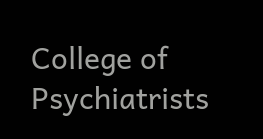College of Psychiatrists